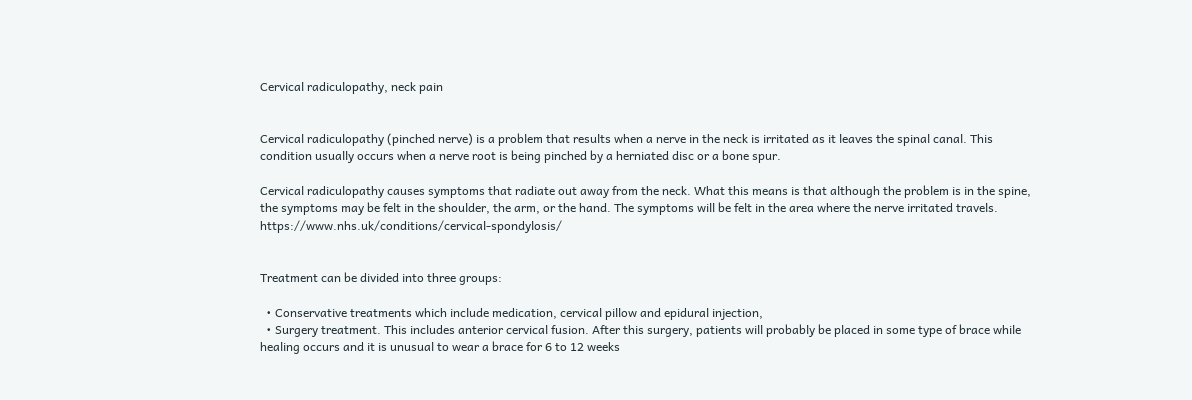Cervical radiculopathy, neck pain


Cervical radiculopathy (pinched nerve) is a problem that results when a nerve in the neck is irritated as it leaves the spinal canal. This condition usually occurs when a nerve root is being pinched by a herniated disc or a bone spur.

Cervical radiculopathy causes symptoms that radiate out away from the neck. What this means is that although the problem is in the spine, the symptoms may be felt in the shoulder, the arm, or the hand. The symptoms will be felt in the area where the nerve irritated travels. https://www.nhs.uk/conditions/cervical-spondylosis/


Treatment can be divided into three groups:

  • Conservative treatments which include medication, cervical pillow and epidural injection,
  • Surgery treatment. This includes anterior cervical fusion. After this surgery, patients will probably be placed in some type of brace while healing occurs and it is unusual to wear a brace for 6 to 12 weeks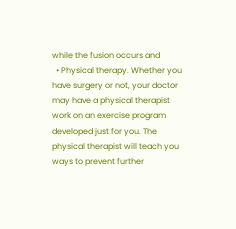while the fusion occurs and
  • Physical therapy. Whether you have surgery or not, your doctor may have a physical therapist work on an exercise program developed just for you. The physical therapist will teach you ways to prevent further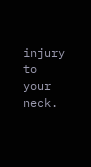injury to your neck.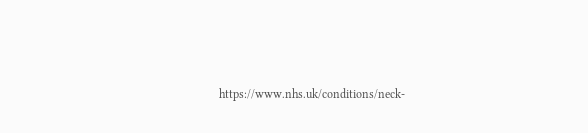https://www.nhs.uk/conditions/neck-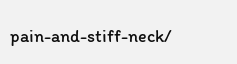pain-and-stiff-neck/